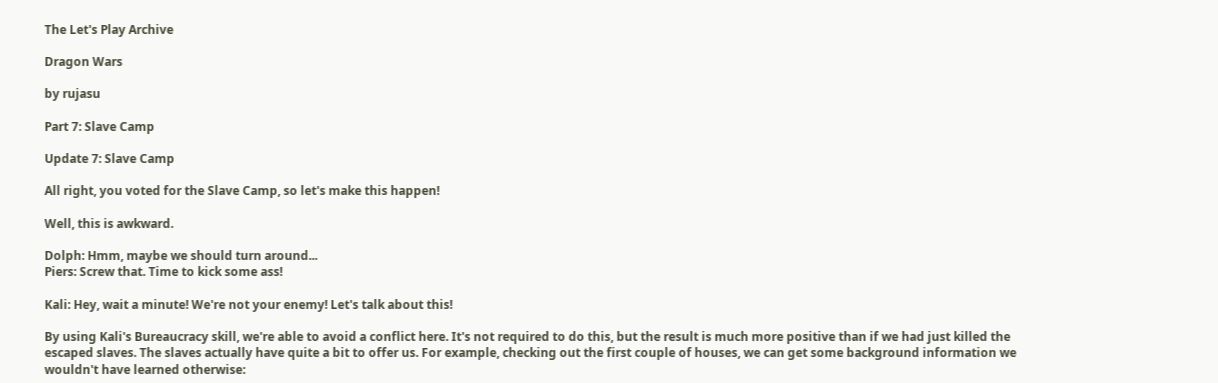The Let's Play Archive

Dragon Wars

by rujasu

Part 7: Slave Camp

Update 7: Slave Camp

All right, you voted for the Slave Camp, so let's make this happen!

Well, this is awkward.

Dolph: Hmm, maybe we should turn around...
Piers: Screw that. Time to kick some ass!

Kali: Hey, wait a minute! We're not your enemy! Let's talk about this!

By using Kali's Bureaucracy skill, we're able to avoid a conflict here. It's not required to do this, but the result is much more positive than if we had just killed the escaped slaves. The slaves actually have quite a bit to offer us. For example, checking out the first couple of houses, we can get some background information we wouldn't have learned otherwise: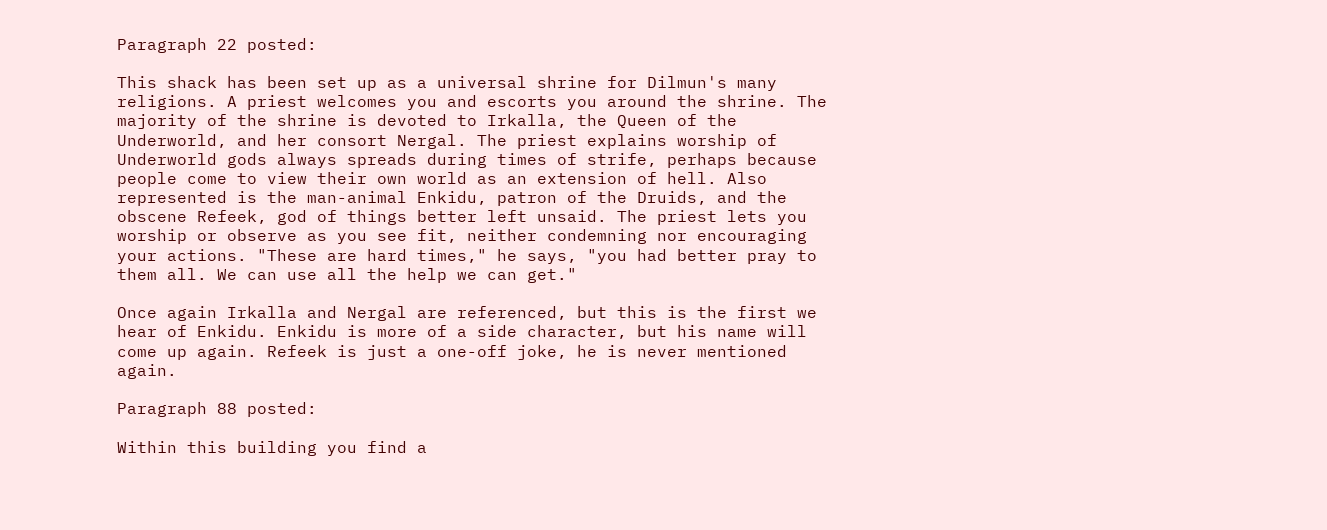Paragraph 22 posted:

This shack has been set up as a universal shrine for Dilmun's many religions. A priest welcomes you and escorts you around the shrine. The majority of the shrine is devoted to Irkalla, the Queen of the Underworld, and her consort Nergal. The priest explains worship of Underworld gods always spreads during times of strife, perhaps because people come to view their own world as an extension of hell. Also represented is the man-animal Enkidu, patron of the Druids, and the obscene Refeek, god of things better left unsaid. The priest lets you worship or observe as you see fit, neither condemning nor encouraging your actions. "These are hard times," he says, "you had better pray to them all. We can use all the help we can get."

Once again Irkalla and Nergal are referenced, but this is the first we hear of Enkidu. Enkidu is more of a side character, but his name will come up again. Refeek is just a one-off joke, he is never mentioned again.

Paragraph 88 posted:

Within this building you find a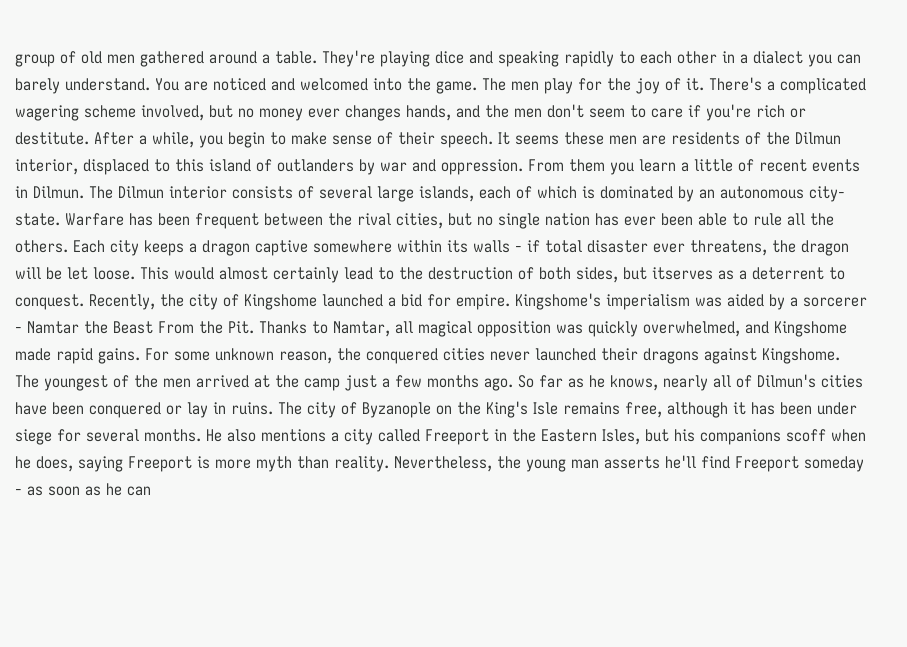group of old men gathered around a table. They're playing dice and speaking rapidly to each other in a dialect you can barely understand. You are noticed and welcomed into the game. The men play for the joy of it. There's a complicated wagering scheme involved, but no money ever changes hands, and the men don't seem to care if you're rich or destitute. After a while, you begin to make sense of their speech. It seems these men are residents of the Dilmun interior, displaced to this island of outlanders by war and oppression. From them you learn a little of recent events in Dilmun. The Dilmun interior consists of several large islands, each of which is dominated by an autonomous city-state. Warfare has been frequent between the rival cities, but no single nation has ever been able to rule all the others. Each city keeps a dragon captive somewhere within its walls - if total disaster ever threatens, the dragon will be let loose. This would almost certainly lead to the destruction of both sides, but itserves as a deterrent to conquest. Recently, the city of Kingshome launched a bid for empire. Kingshome's imperialism was aided by a sorcerer - Namtar the Beast From the Pit. Thanks to Namtar, all magical opposition was quickly overwhelmed, and Kingshome made rapid gains. For some unknown reason, the conquered cities never launched their dragons against Kingshome. The youngest of the men arrived at the camp just a few months ago. So far as he knows, nearly all of Dilmun's cities have been conquered or lay in ruins. The city of Byzanople on the King's Isle remains free, although it has been under siege for several months. He also mentions a city called Freeport in the Eastern Isles, but his companions scoff when he does, saying Freeport is more myth than reality. Nevertheless, the young man asserts he'll find Freeport someday - as soon as he can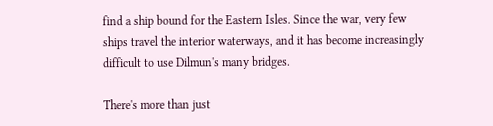find a ship bound for the Eastern Isles. Since the war, very few ships travel the interior waterways, and it has become increasingly difficult to use Dilmun's many bridges.

There's more than just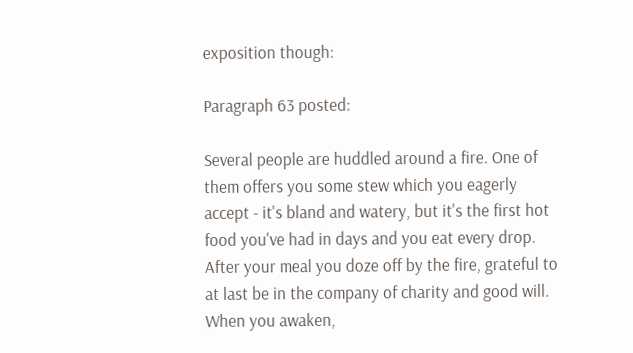exposition though:

Paragraph 63 posted:

Several people are huddled around a fire. One of them offers you some stew which you eagerly accept - it's bland and watery, but it's the first hot food you've had in days and you eat every drop. After your meal you doze off by the fire, grateful to at last be in the company of charity and good will. When you awaken,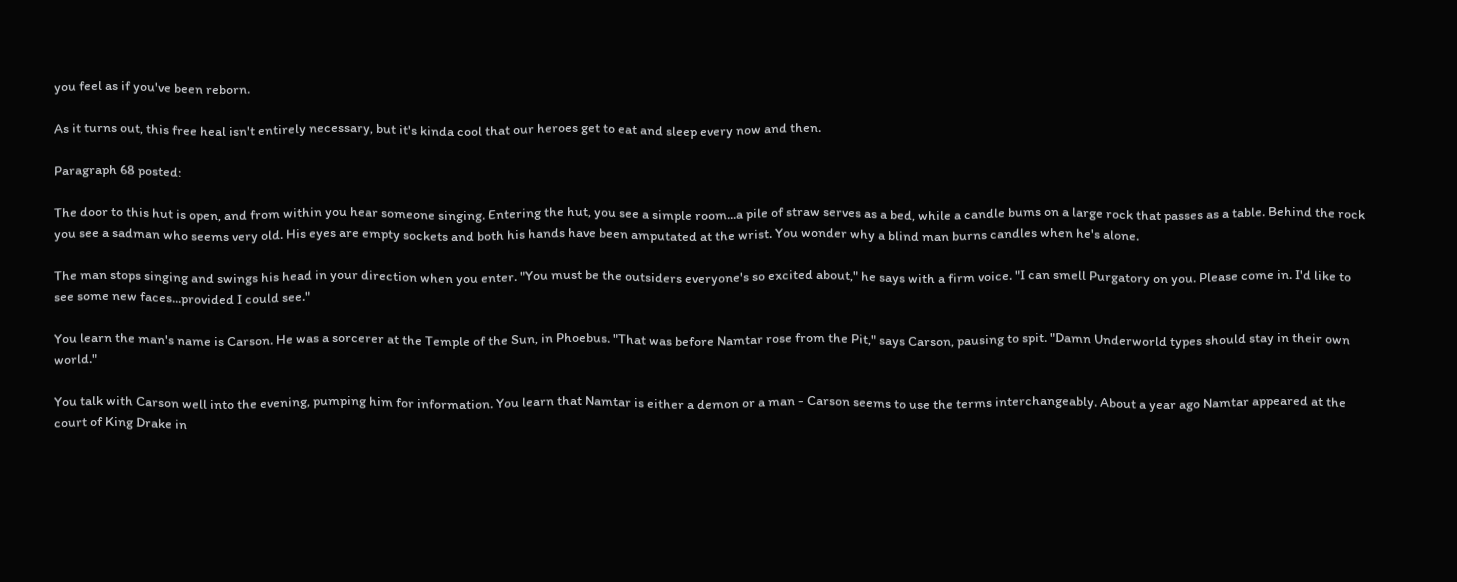you feel as if you've been reborn.

As it turns out, this free heal isn't entirely necessary, but it's kinda cool that our heroes get to eat and sleep every now and then.

Paragraph 68 posted:

The door to this hut is open, and from within you hear someone singing. Entering the hut, you see a simple room...a pile of straw serves as a bed, while a candle bums on a large rock that passes as a table. Behind the rock you see a sadman who seems very old. His eyes are empty sockets and both his hands have been amputated at the wrist. You wonder why a blind man burns candles when he's alone.

The man stops singing and swings his head in your direction when you enter. "You must be the outsiders everyone's so excited about," he says with a firm voice. "I can smell Purgatory on you. Please come in. I'd like to see some new faces...provided I could see."

You learn the man's name is Carson. He was a sorcerer at the Temple of the Sun, in Phoebus. "That was before Namtar rose from the Pit," says Carson, pausing to spit. "Damn Underworld types should stay in their own world."

You talk with Carson well into the evening, pumping him for information. You learn that Namtar is either a demon or a man - Carson seems to use the terms interchangeably. About a year ago Namtar appeared at the court of King Drake in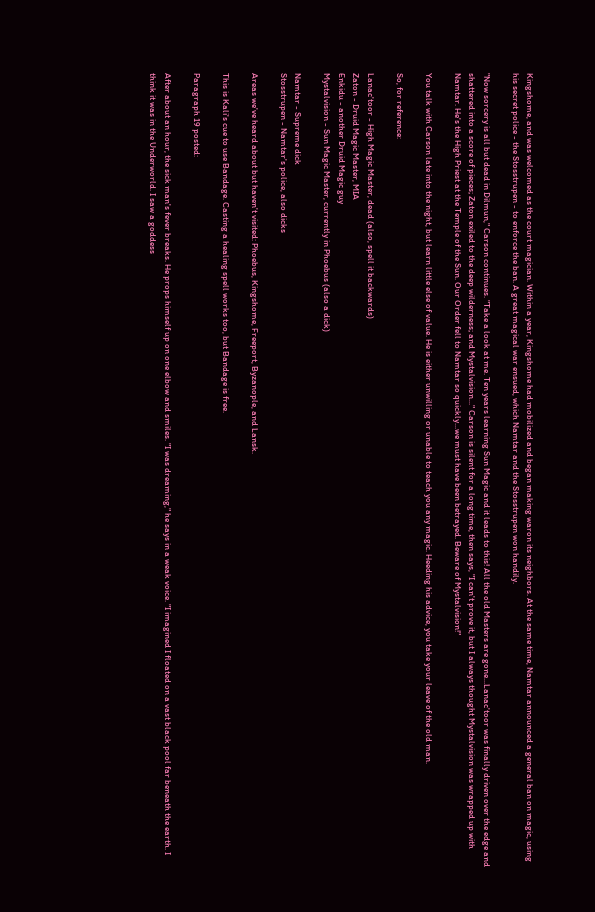Kingshome, and was welcomed as the court magician. Within a year, Kingshome had mobilized and began making waron its neighbors. At the same time, Namtar announced a general ban on magic, using his secret police - the Stosstrupen - to enforce the ban. A great magical war ensued, which Namtar and the Stosstrupen won handily.

"Now sorcery is all but dead in Dilmun," Carson continues. "Take a look at me. Ten years learning Sun Magic and it leads to this! All the old Masters are gone...Lanac'toor was finally driven over the edge and shattered into a score of pieces; Zaton exiled to the deep wilderness; and Mystalvision..." Carson is silent for a long time, then says, "I can't prove it, but I always thought Mystalvision was wrapped up with Namtar. He's the High Priest at the Temple of the Sun. Our Order fell to Namtar so quickly...we must have been betrayed. Beware of Mystalvision!"

You talk with Carson late into the night, but learn little else of value. He is either unwilling or unable to teach you any magic. Heeding his advice, you take your leave of the old man.

So, for reference:

Lanac'toor - High Magic Master, dead (also, spell it backwards)
Zaton - Druid Magic Master, MIA
Enkidu - another Druid Magic guy
Mystalvision - Sun Magic Master, currently in Phoebus (also a dick)

Namtar - Supreme dick
Stosstrupen - Namtar's police, also dicks

Areas we've heard about but haven't visited: Phoebus, Kingshome, Freeport, Byzanople, and Lansk.

This is Kali's cue to use Bandage. Casting a healing spell works too, but Bandage is free.

Paragraph 19 posted:

After about an hour, the sick man's fever breaks. He props himself up on one elbow and smiles. "I was dreaming," he says in a weak voice. "I imagined I floated on a vast black pool far beneath the earth. I think it was in the Underworld. I saw a goddess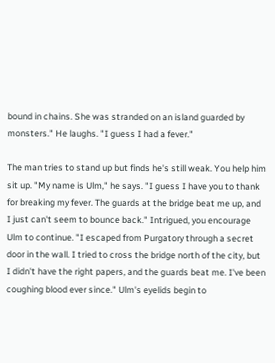bound in chains. She was stranded on an island guarded by monsters." He laughs. "I guess I had a fever."

The man tries to stand up but finds he's still weak. You help him sit up. "My name is Ulm," he says. "I guess I have you to thank for breaking my fever. The guards at the bridge beat me up, and I just can't seem to bounce back." Intrigued, you encourage Ulm to continue. "I escaped from Purgatory through a secret door in the wall. I tried to cross the bridge north of the city, but I didn't have the right papers, and the guards beat me. I've been coughing blood ever since." Ulm's eyelids begin to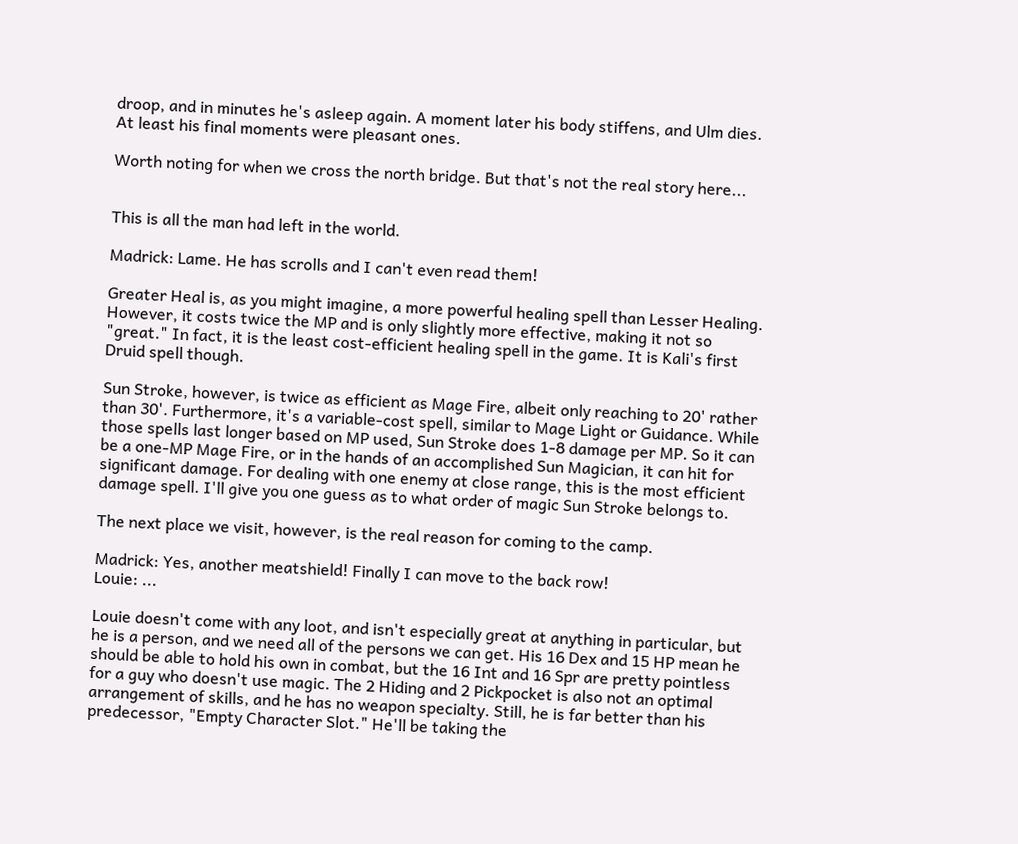droop, and in minutes he's asleep again. A moment later his body stiffens, and Ulm dies. At least his final moments were pleasant ones.

Worth noting for when we cross the north bridge. But that's not the real story here...


This is all the man had left in the world.

Madrick: Lame. He has scrolls and I can't even read them!

Greater Heal is, as you might imagine, a more powerful healing spell than Lesser Healing. However, it costs twice the MP and is only slightly more effective, making it not so "great." In fact, it is the least cost-efficient healing spell in the game. It is Kali's first Druid spell though.

Sun Stroke, however, is twice as efficient as Mage Fire, albeit only reaching to 20' rather than 30'. Furthermore, it's a variable-cost spell, similar to Mage Light or Guidance. While those spells last longer based on MP used, Sun Stroke does 1-8 damage per MP. So it can be a one-MP Mage Fire, or in the hands of an accomplished Sun Magician, it can hit for significant damage. For dealing with one enemy at close range, this is the most efficient damage spell. I'll give you one guess as to what order of magic Sun Stroke belongs to.

The next place we visit, however, is the real reason for coming to the camp.

Madrick: Yes, another meatshield! Finally I can move to the back row!
Louie: ...

Louie doesn't come with any loot, and isn't especially great at anything in particular, but he is a person, and we need all of the persons we can get. His 16 Dex and 15 HP mean he should be able to hold his own in combat, but the 16 Int and 16 Spr are pretty pointless for a guy who doesn't use magic. The 2 Hiding and 2 Pickpocket is also not an optimal arrangement of skills, and he has no weapon specialty. Still, he is far better than his predecessor, "Empty Character Slot." He'll be taking the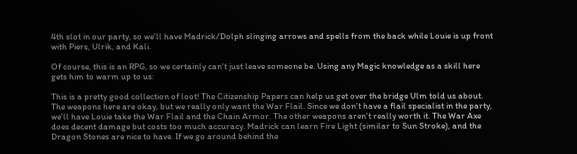4th slot in our party, so we'll have Madrick/Dolph slinging arrows and spells from the back while Louie is up front with Piers, Ulrik, and Kali.

Of course, this is an RPG, so we certainly can't just leave someone be. Using any Magic knowledge as a skill here gets him to warm up to us:

This is a pretty good collection of loot! The Citizenship Papers can help us get over the bridge Ulm told us about. The weapons here are okay, but we really only want the War Flail. Since we don't have a flail specialist in the party, we'll have Louie take the War Flail and the Chain Armor. The other weapons aren't really worth it. The War Axe does decent damage but costs too much accuracy. Madrick can learn Fire Light (similar to Sun Stroke), and the Dragon Stones are nice to have. If we go around behind the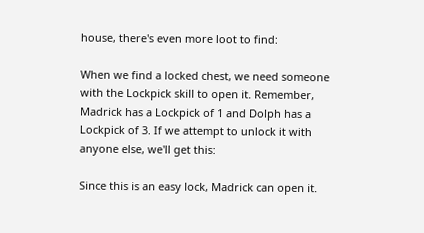house, there's even more loot to find:

When we find a locked chest, we need someone with the Lockpick skill to open it. Remember, Madrick has a Lockpick of 1 and Dolph has a Lockpick of 3. If we attempt to unlock it with anyone else, we'll get this:

Since this is an easy lock, Madrick can open it.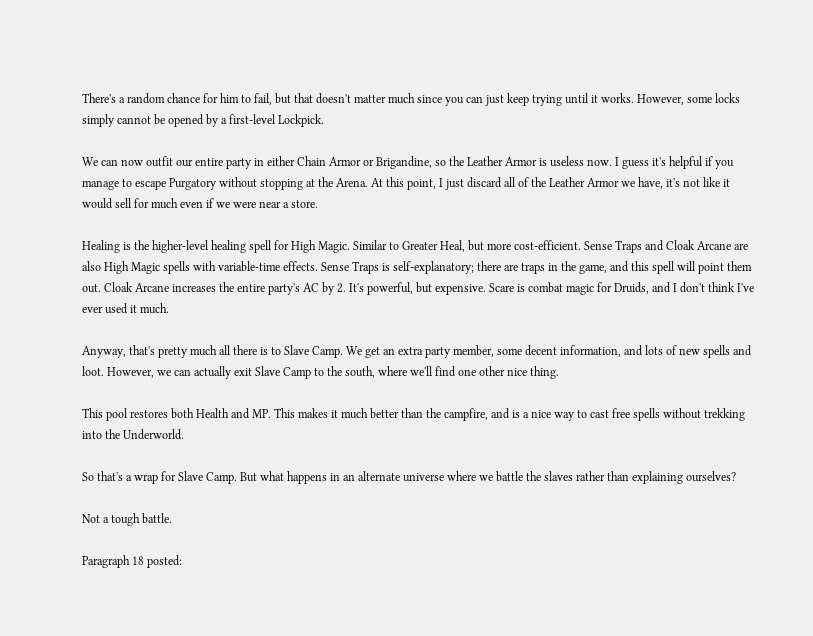There's a random chance for him to fail, but that doesn't matter much since you can just keep trying until it works. However, some locks simply cannot be opened by a first-level Lockpick.

We can now outfit our entire party in either Chain Armor or Brigandine, so the Leather Armor is useless now. I guess it's helpful if you manage to escape Purgatory without stopping at the Arena. At this point, I just discard all of the Leather Armor we have, it's not like it would sell for much even if we were near a store.

Healing is the higher-level healing spell for High Magic. Similar to Greater Heal, but more cost-efficient. Sense Traps and Cloak Arcane are also High Magic spells with variable-time effects. Sense Traps is self-explanatory; there are traps in the game, and this spell will point them out. Cloak Arcane increases the entire party's AC by 2. It's powerful, but expensive. Scare is combat magic for Druids, and I don't think I've ever used it much.

Anyway, that's pretty much all there is to Slave Camp. We get an extra party member, some decent information, and lots of new spells and loot. However, we can actually exit Slave Camp to the south, where we'll find one other nice thing.

This pool restores both Health and MP. This makes it much better than the campfire, and is a nice way to cast free spells without trekking into the Underworld.

So that's a wrap for Slave Camp. But what happens in an alternate universe where we battle the slaves rather than explaining ourselves?

Not a tough battle.

Paragraph 18 posted: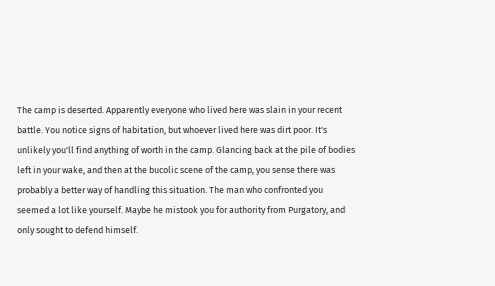The camp is deserted. Apparently everyone who lived here was slain in your recent battle. You notice signs of habitation, but whoever lived here was dirt poor. It's unlikely you'll find anything of worth in the camp. Glancing back at the pile of bodies left in your wake, and then at the bucolic scene of the camp, you sense there was probably a better way of handling this situation. The man who confronted you seemed a lot like yourself. Maybe he mistook you for authority from Purgatory, and only sought to defend himself.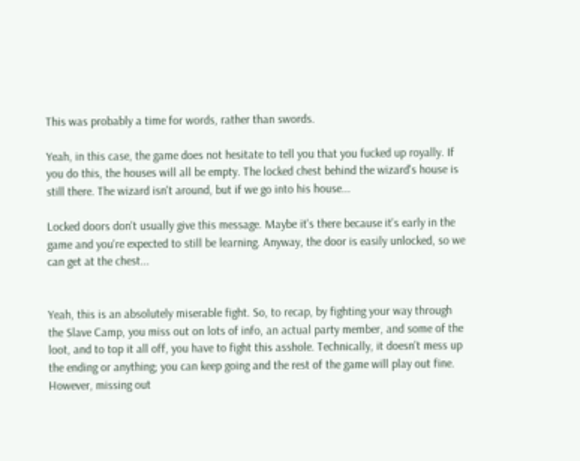This was probably a time for words, rather than swords.

Yeah, in this case, the game does not hesitate to tell you that you fucked up royally. If you do this, the houses will all be empty. The locked chest behind the wizard's house is still there. The wizard isn't around, but if we go into his house...

Locked doors don't usually give this message. Maybe it's there because it's early in the game and you're expected to still be learning. Anyway, the door is easily unlocked, so we can get at the chest...


Yeah, this is an absolutely miserable fight. So, to recap, by fighting your way through the Slave Camp, you miss out on lots of info, an actual party member, and some of the loot, and to top it all off, you have to fight this asshole. Technically, it doesn't mess up the ending or anything; you can keep going and the rest of the game will play out fine. However, missing out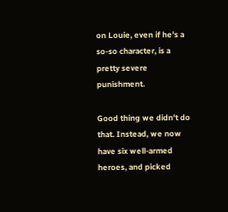on Louie, even if he's a so-so character, is a pretty severe punishment.

Good thing we didn't do that. Instead, we now have six well-armed heroes, and picked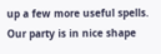up a few more useful spells. Our party is in nice shape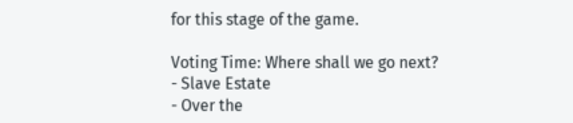for this stage of the game.

Voting Time: Where shall we go next?
- Slave Estate
- Over the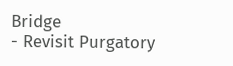Bridge
- Revisit Purgatory